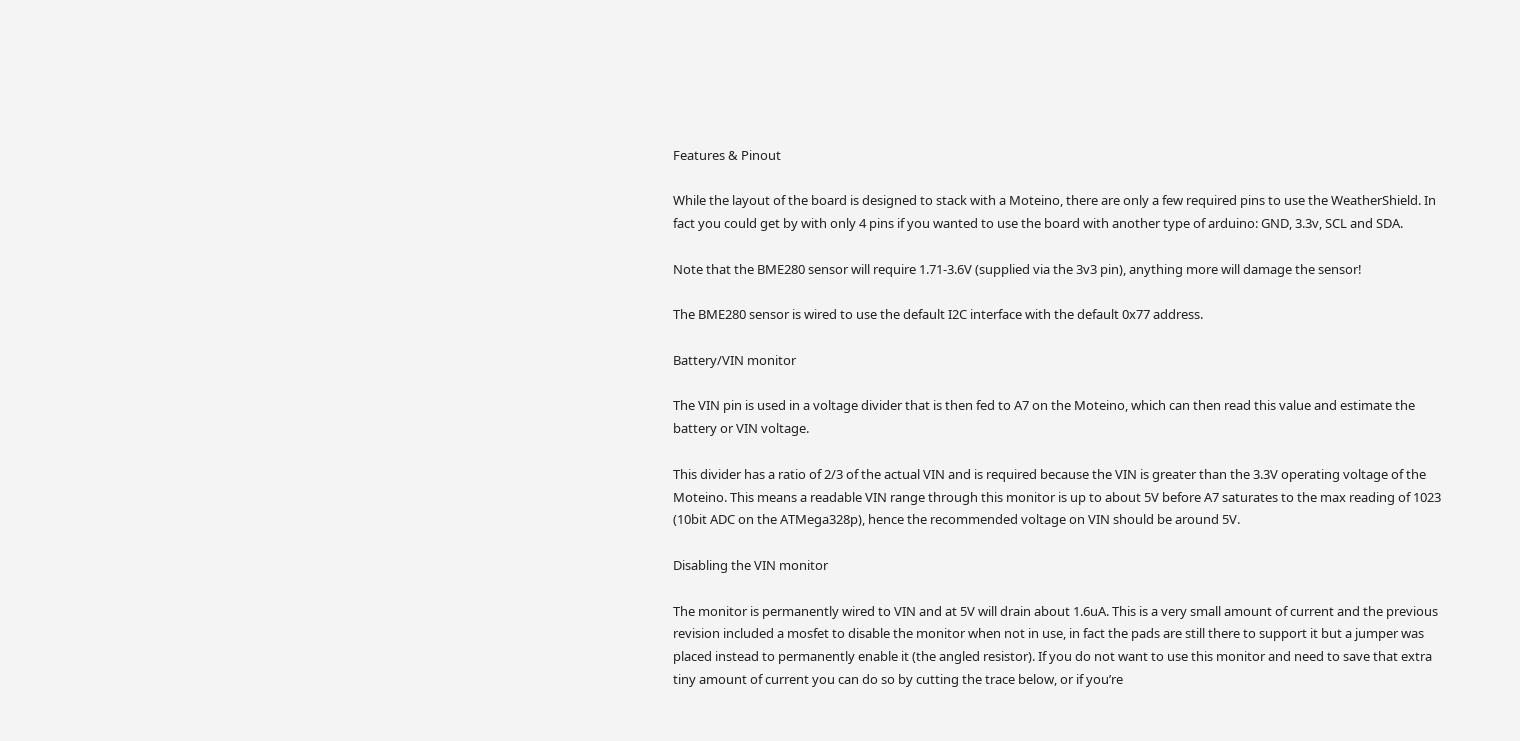Features & Pinout

While the layout of the board is designed to stack with a Moteino, there are only a few required pins to use the WeatherShield. In fact you could get by with only 4 pins if you wanted to use the board with another type of arduino: GND, 3.3v, SCL and SDA.

Note that the BME280 sensor will require 1.71-3.6V (supplied via the 3v3 pin), anything more will damage the sensor!

The BME280 sensor is wired to use the default I2C interface with the default 0x77 address.

Battery/VIN monitor

The VIN pin is used in a voltage divider that is then fed to A7 on the Moteino, which can then read this value and estimate the battery or VIN voltage.

This divider has a ratio of 2/3 of the actual VIN and is required because the VIN is greater than the 3.3V operating voltage of the Moteino. This means a readable VIN range through this monitor is up to about 5V before A7 saturates to the max reading of 1023 (10bit ADC on the ATMega328p), hence the recommended voltage on VIN should be around 5V.

Disabling the VIN monitor

The monitor is permanently wired to VIN and at 5V will drain about 1.6uA. This is a very small amount of current and the previous revision included a mosfet to disable the monitor when not in use, in fact the pads are still there to support it but a jumper was placed instead to permanently enable it (the angled resistor). If you do not want to use this monitor and need to save that extra tiny amount of current you can do so by cutting the trace below, or if you’re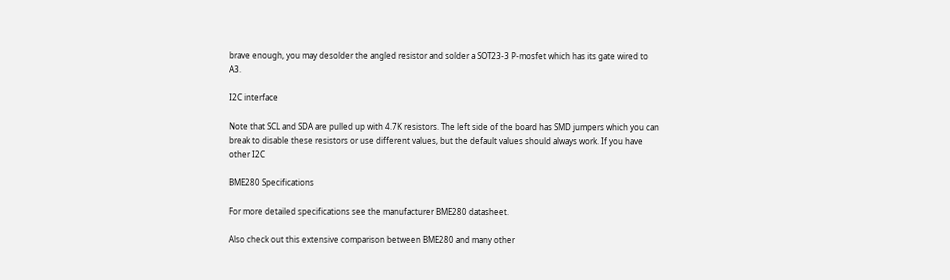brave enough, you may desolder the angled resistor and solder a SOT23-3 P-mosfet which has its gate wired to A3.

I2C interface

Note that SCL and SDA are pulled up with 4.7K resistors. The left side of the board has SMD jumpers which you can break to disable these resistors or use different values, but the default values should always work. If you have other I2C

BME280 Specifications

For more detailed specifications see the manufacturer BME280 datasheet.

Also check out this extensive comparison between BME280 and many other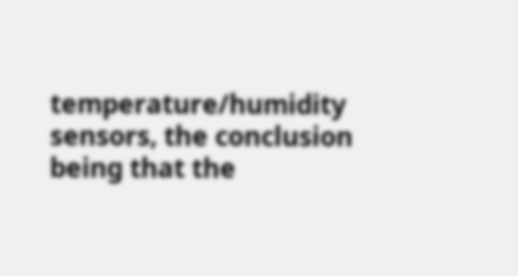temperature/humidity sensors, the conclusion being that the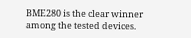BME280 is the clear winner among the tested devices.